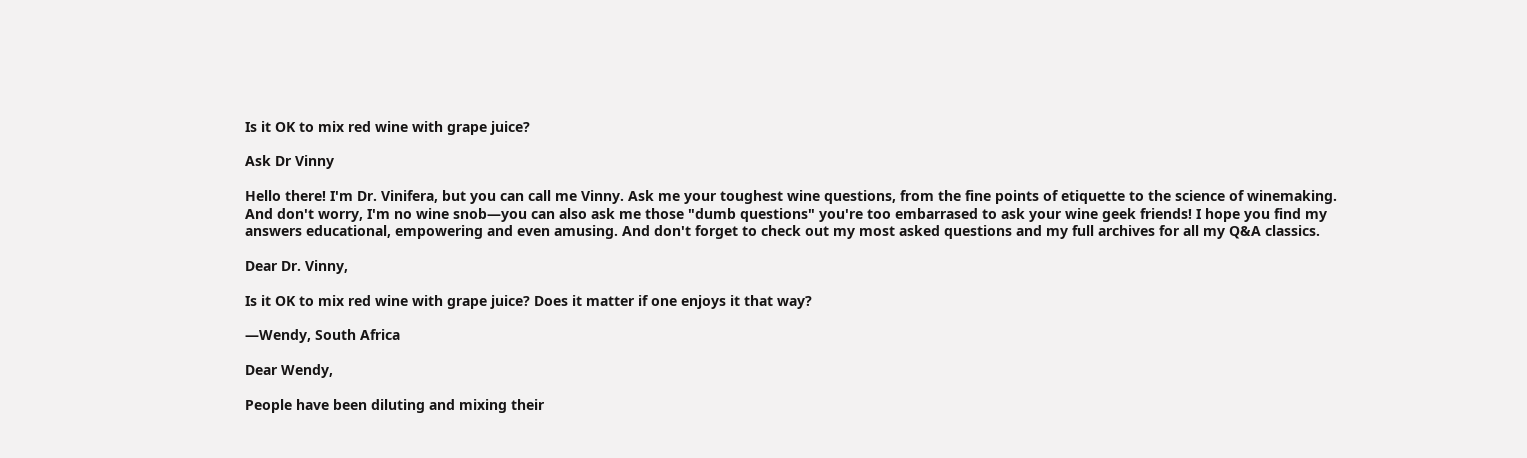Is it OK to mix red wine with grape juice?

Ask Dr Vinny

Hello there! I'm Dr. Vinifera, but you can call me Vinny. Ask me your toughest wine questions, from the fine points of etiquette to the science of winemaking. And don't worry, I'm no wine snob—you can also ask me those "dumb questions" you're too embarrased to ask your wine geek friends! I hope you find my answers educational, empowering and even amusing. And don't forget to check out my most asked questions and my full archives for all my Q&A classics.

Dear Dr. Vinny,

Is it OK to mix red wine with grape juice? Does it matter if one enjoys it that way?

—Wendy, South Africa

Dear Wendy,

People have been diluting and mixing their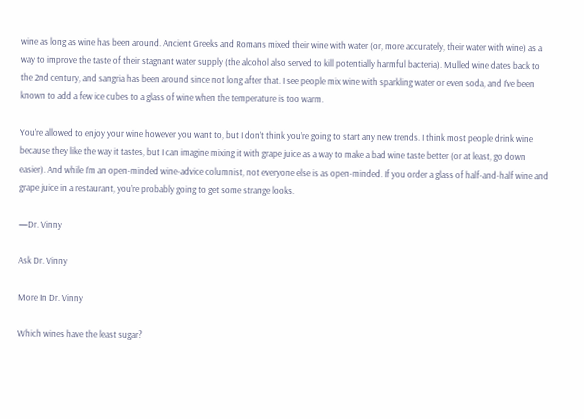wine as long as wine has been around. Ancient Greeks and Romans mixed their wine with water (or, more accurately, their water with wine) as a way to improve the taste of their stagnant water supply (the alcohol also served to kill potentially harmful bacteria). Mulled wine dates back to the 2nd century, and sangria has been around since not long after that. I see people mix wine with sparkling water or even soda, and I’ve been known to add a few ice cubes to a glass of wine when the temperature is too warm.

You’re allowed to enjoy your wine however you want to, but I don’t think you’re going to start any new trends. I think most people drink wine because they like the way it tastes, but I can imagine mixing it with grape juice as a way to make a bad wine taste better (or at least, go down easier). And while I’m an open-minded wine-advice columnist, not everyone else is as open-minded. If you order a glass of half-and-half wine and grape juice in a restaurant, you’re probably going to get some strange looks.

—Dr. Vinny

Ask Dr. Vinny

More In Dr. Vinny

Which wines have the least sugar?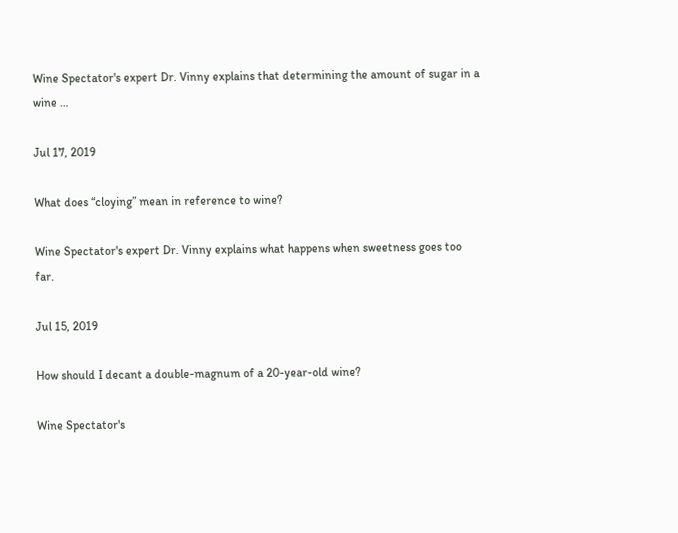Wine Spectator's expert Dr. Vinny explains that determining the amount of sugar in a wine …

Jul 17, 2019

What does “cloying” mean in reference to wine?

Wine Spectator's expert Dr. Vinny explains what happens when sweetness goes too far.

Jul 15, 2019

How should I decant a double-magnum of a 20-year-old wine?

Wine Spectator's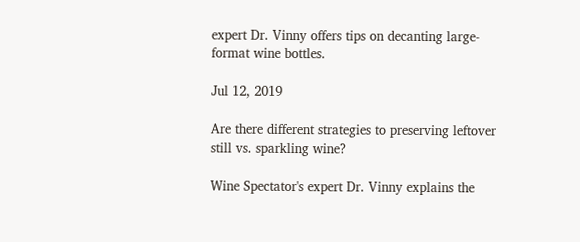expert Dr. Vinny offers tips on decanting large-format wine bottles.

Jul 12, 2019

Are there different strategies to preserving leftover still vs. sparkling wine?

Wine Spectator's expert Dr. Vinny explains the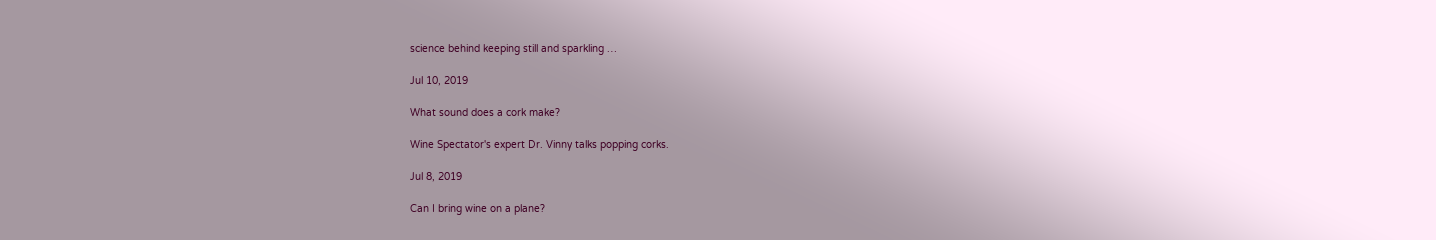science behind keeping still and sparkling …

Jul 10, 2019

What sound does a cork make?

Wine Spectator's expert Dr. Vinny talks popping corks.

Jul 8, 2019

Can I bring wine on a plane?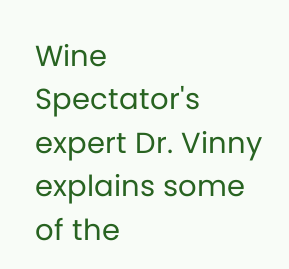Wine Spectator's expert Dr. Vinny explains some of the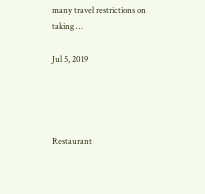many travel restrictions on taking …

Jul 5, 2019




Restaurant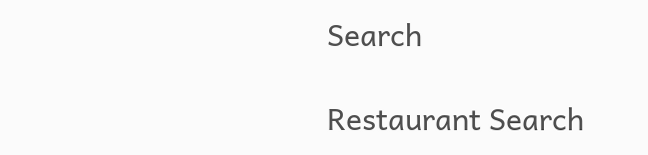Search

Restaurant Search